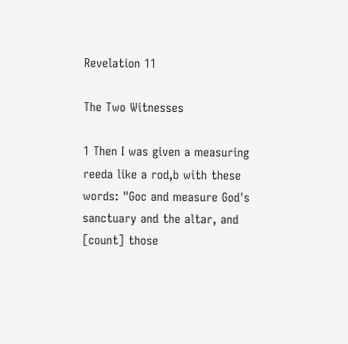Revelation 11

The Two Witnesses

1 Then I was given a measuring reeda like a rod,b with these words: "Goc and measure God's sanctuary and the altar, and [count] those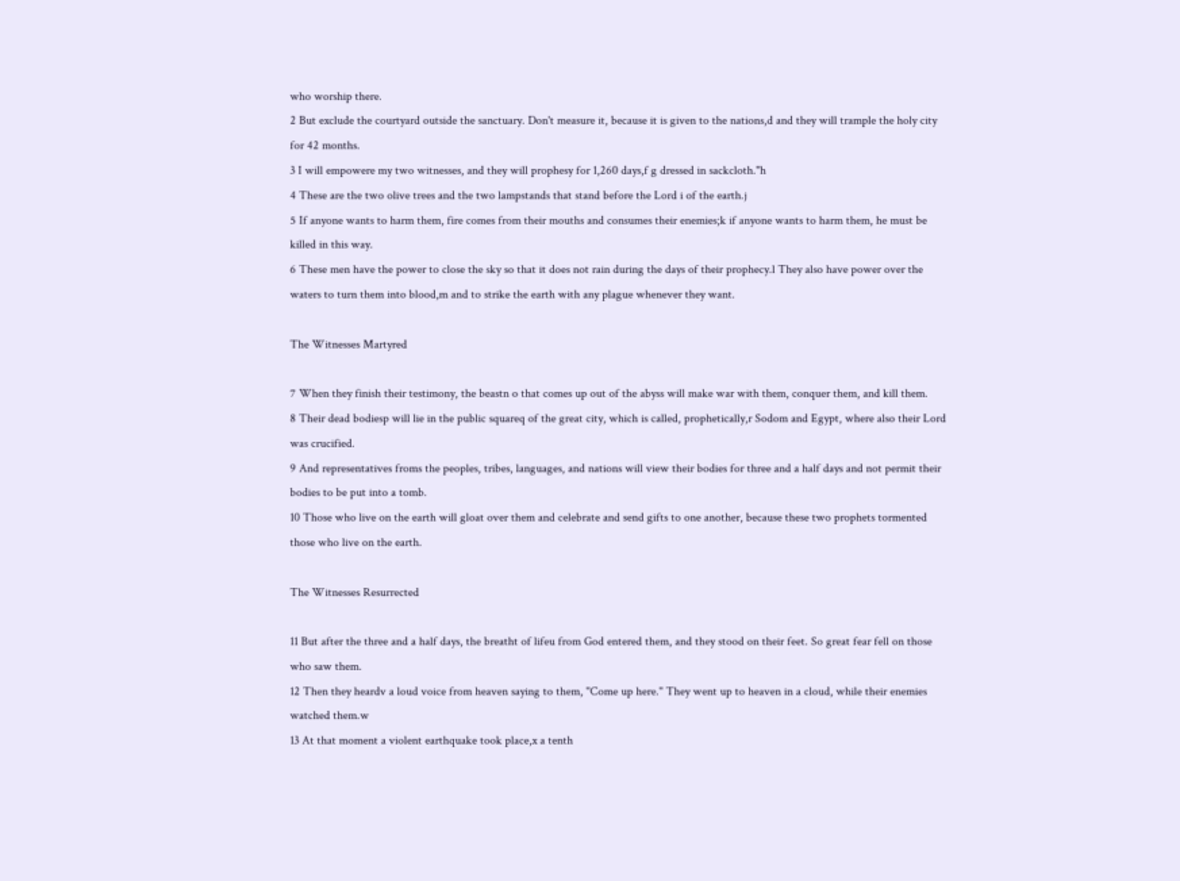who worship there.
2 But exclude the courtyard outside the sanctuary. Don't measure it, because it is given to the nations,d and they will trample the holy city for 42 months.
3 I will empowere my two witnesses, and they will prophesy for 1,260 days,f g dressed in sackcloth."h
4 These are the two olive trees and the two lampstands that stand before the Lord i of the earth.j
5 If anyone wants to harm them, fire comes from their mouths and consumes their enemies;k if anyone wants to harm them, he must be killed in this way.
6 These men have the power to close the sky so that it does not rain during the days of their prophecy.l They also have power over the waters to turn them into blood,m and to strike the earth with any plague whenever they want.

The Witnesses Martyred

7 When they finish their testimony, the beastn o that comes up out of the abyss will make war with them, conquer them, and kill them.
8 Their dead bodiesp will lie in the public squareq of the great city, which is called, prophetically,r Sodom and Egypt, where also their Lord was crucified.
9 And representatives froms the peoples, tribes, languages, and nations will view their bodies for three and a half days and not permit their bodies to be put into a tomb.
10 Those who live on the earth will gloat over them and celebrate and send gifts to one another, because these two prophets tormented those who live on the earth.

The Witnesses Resurrected

11 But after the three and a half days, the breatht of lifeu from God entered them, and they stood on their feet. So great fear fell on those who saw them.
12 Then they heardv a loud voice from heaven saying to them, "Come up here." They went up to heaven in a cloud, while their enemies watched them.w
13 At that moment a violent earthquake took place,x a tenth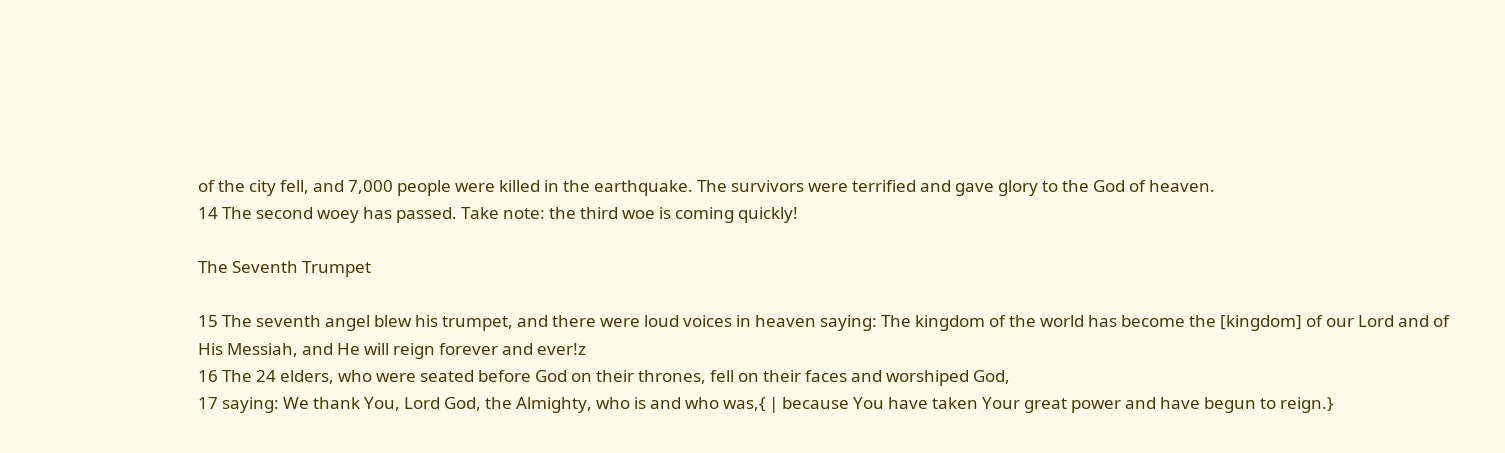of the city fell, and 7,000 people were killed in the earthquake. The survivors were terrified and gave glory to the God of heaven.
14 The second woey has passed. Take note: the third woe is coming quickly!

The Seventh Trumpet

15 The seventh angel blew his trumpet, and there were loud voices in heaven saying: The kingdom of the world has become the [kingdom] of our Lord and of His Messiah, and He will reign forever and ever!z
16 The 24 elders, who were seated before God on their thrones, fell on their faces and worshiped God,
17 saying: We thank You, Lord God, the Almighty, who is and who was,{ | because You have taken Your great power and have begun to reign.}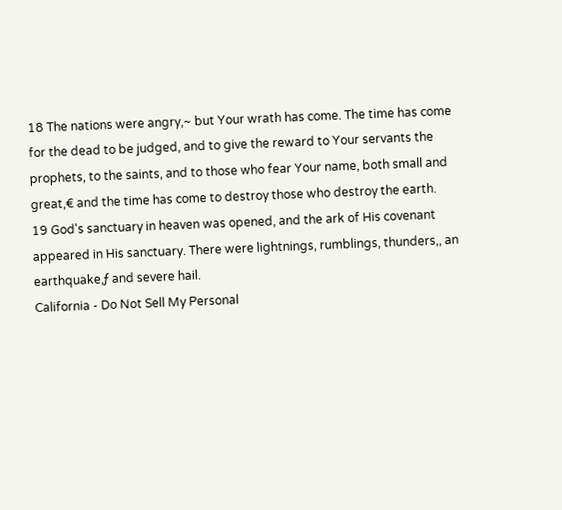18 The nations were angry,~ but Your wrath has come. The time has come for the dead to be judged, and to give the reward to Your servants the prophets, to the saints, and to those who fear Your name, both small and great,€ and the time has come to destroy those who destroy the earth.
19 God's sanctuary in heaven was opened, and the ark of His covenant appeared in His sanctuary. There were lightnings, rumblings, thunders,‚ an earthquake,ƒ and severe hail.
California - Do Not Sell My Personal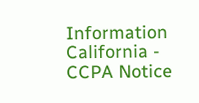Information  California - CCPA Notice